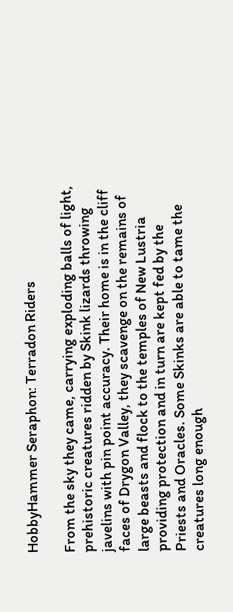HobbyHammer Seraphon: Terradon Riders

From the sky they came, carrying exploding balls of light, prehistoric creatures ridden by Skink lizards throwing javelins with pin point accuracy. Their home is in the cliff faces of Drygon Valley, they scavenge on the remains of large beasts and flock to the temples of New Lustria providing protection and in turn are kept fed by the Priests and Oracles. Some Skinks are able to tame the creatures long enough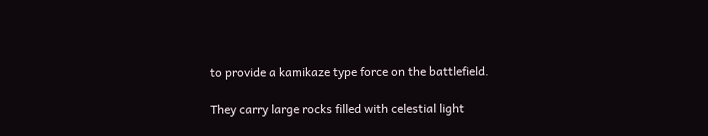to provide a kamikaze type force on the battlefield.

They carry large rocks filled with celestial light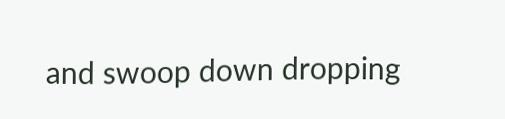and swoop down dropping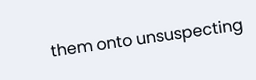them onto unsuspecting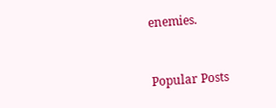enemies.


Popular Posts